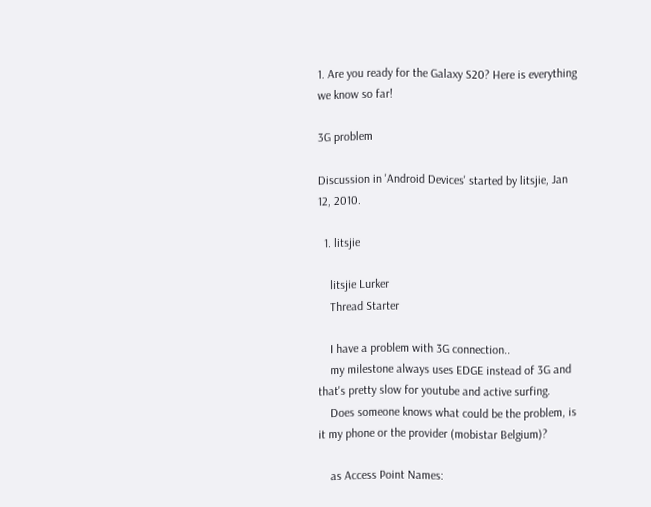1. Are you ready for the Galaxy S20? Here is everything we know so far!

3G problem

Discussion in 'Android Devices' started by litsjie, Jan 12, 2010.

  1. litsjie

    litsjie Lurker
    Thread Starter

    I have a problem with 3G connection..
    my milestone always uses EDGE instead of 3G and that's pretty slow for youtube and active surfing.
    Does someone knows what could be the problem, is it my phone or the provider (mobistar Belgium)?

    as Access Point Names: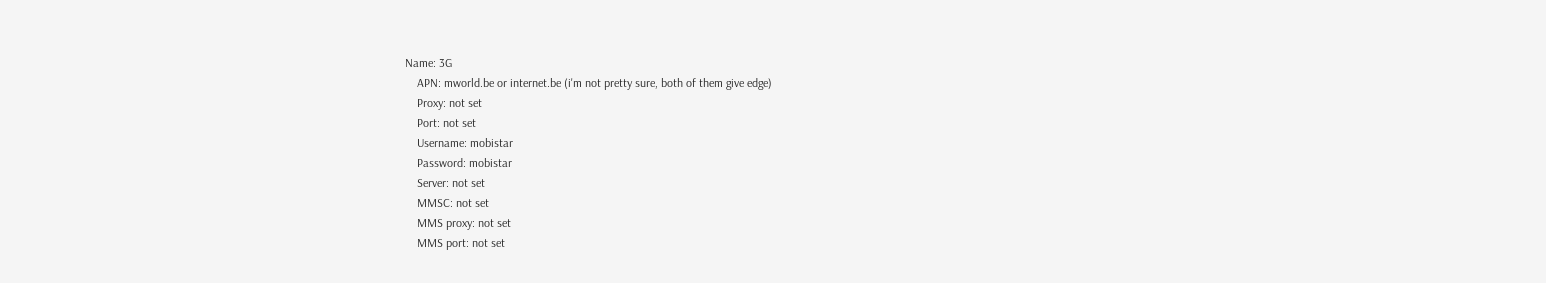Name: 3G
    APN: mworld.be or internet.be (i'm not pretty sure, both of them give edge)
    Proxy: not set
    Port: not set
    Username: mobistar
    Password: mobistar
    Server: not set
    MMSC: not set
    MMS proxy: not set
    MMS port: not set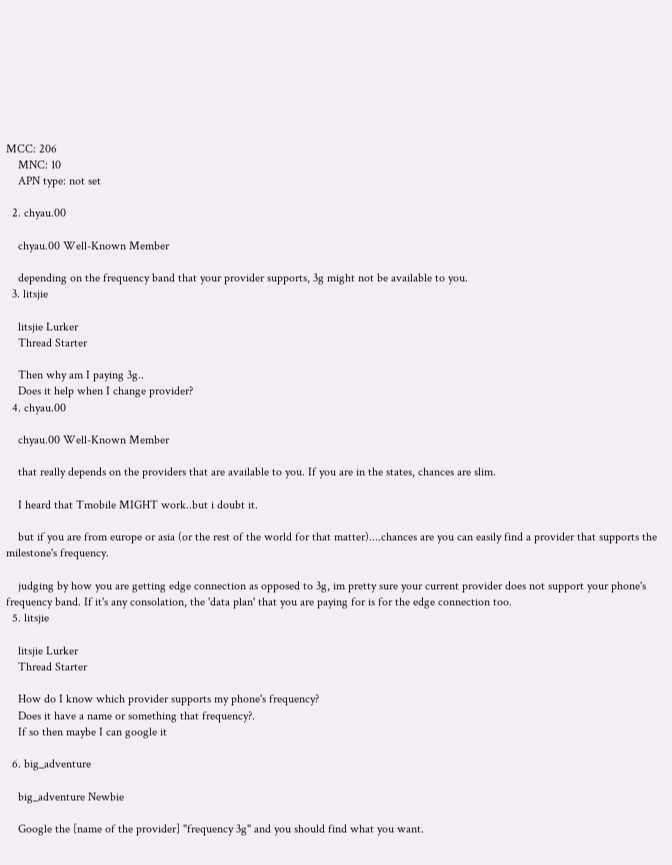MCC: 206
    MNC: 10
    APN type: not set

  2. chyau.00

    chyau.00 Well-Known Member

    depending on the frequency band that your provider supports, 3g might not be available to you.
  3. litsjie

    litsjie Lurker
    Thread Starter

    Then why am I paying 3g..
    Does it help when I change provider?
  4. chyau.00

    chyau.00 Well-Known Member

    that really depends on the providers that are available to you. If you are in the states, chances are slim.

    I heard that Tmobile MIGHT work..but i doubt it.

    but if you are from europe or asia (or the rest of the world for that matter)....chances are you can easily find a provider that supports the milestone's frequency.

    judging by how you are getting edge connection as opposed to 3g, im pretty sure your current provider does not support your phone's frequency band. If it's any consolation, the 'data plan' that you are paying for is for the edge connection too.
  5. litsjie

    litsjie Lurker
    Thread Starter

    How do I know which provider supports my phone's frequency?
    Does it have a name or something that frequency?.
    If so then maybe I can google it

  6. big_adventure

    big_adventure Newbie

    Google the [name of the provider] "frequency 3g" and you should find what you want.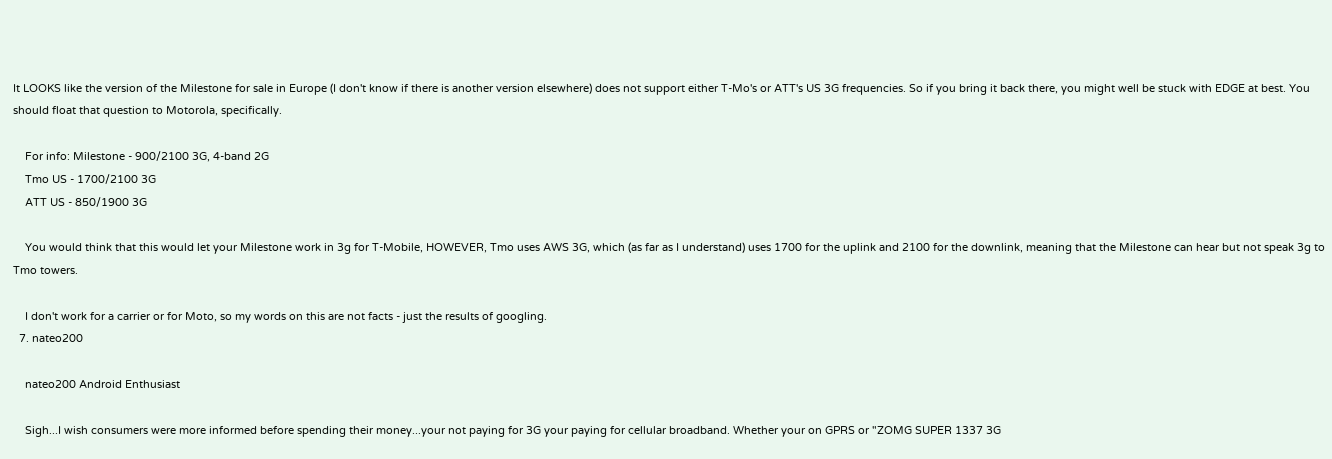It LOOKS like the version of the Milestone for sale in Europe (I don't know if there is another version elsewhere) does not support either T-Mo's or ATT's US 3G frequencies. So if you bring it back there, you might well be stuck with EDGE at best. You should float that question to Motorola, specifically.

    For info: Milestone - 900/2100 3G, 4-band 2G
    Tmo US - 1700/2100 3G
    ATT US - 850/1900 3G

    You would think that this would let your Milestone work in 3g for T-Mobile, HOWEVER, Tmo uses AWS 3G, which (as far as I understand) uses 1700 for the uplink and 2100 for the downlink, meaning that the Milestone can hear but not speak 3g to Tmo towers.

    I don't work for a carrier or for Moto, so my words on this are not facts - just the results of googling.
  7. nateo200

    nateo200 Android Enthusiast

    Sigh...I wish consumers were more informed before spending their money...your not paying for 3G your paying for cellular broadband. Whether your on GPRS or "ZOMG SUPER 1337 3G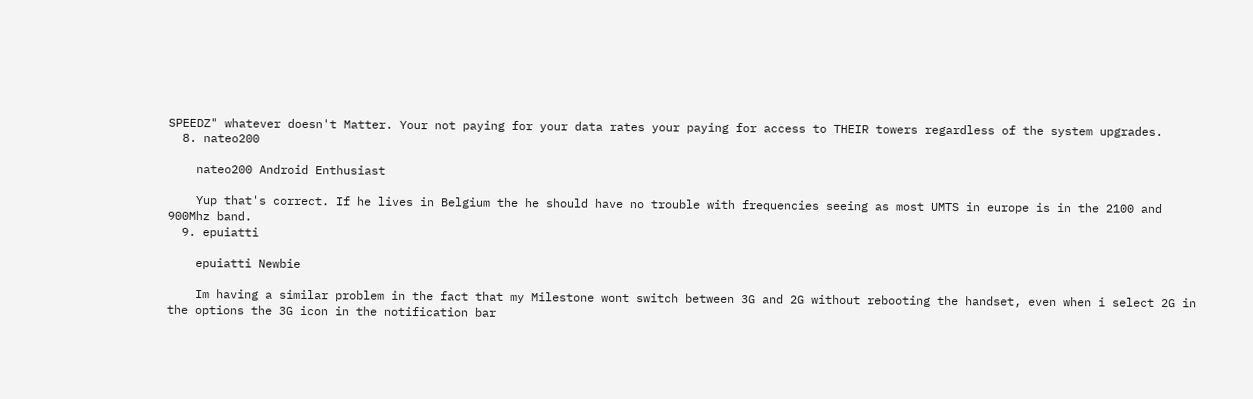SPEEDZ" whatever doesn't Matter. Your not paying for your data rates your paying for access to THEIR towers regardless of the system upgrades.
  8. nateo200

    nateo200 Android Enthusiast

    Yup that's correct. If he lives in Belgium the he should have no trouble with frequencies seeing as most UMTS in europe is in the 2100 and 900Mhz band.
  9. epuiatti

    epuiatti Newbie

    Im having a similar problem in the fact that my Milestone wont switch between 3G and 2G without rebooting the handset, even when i select 2G in the options the 3G icon in the notification bar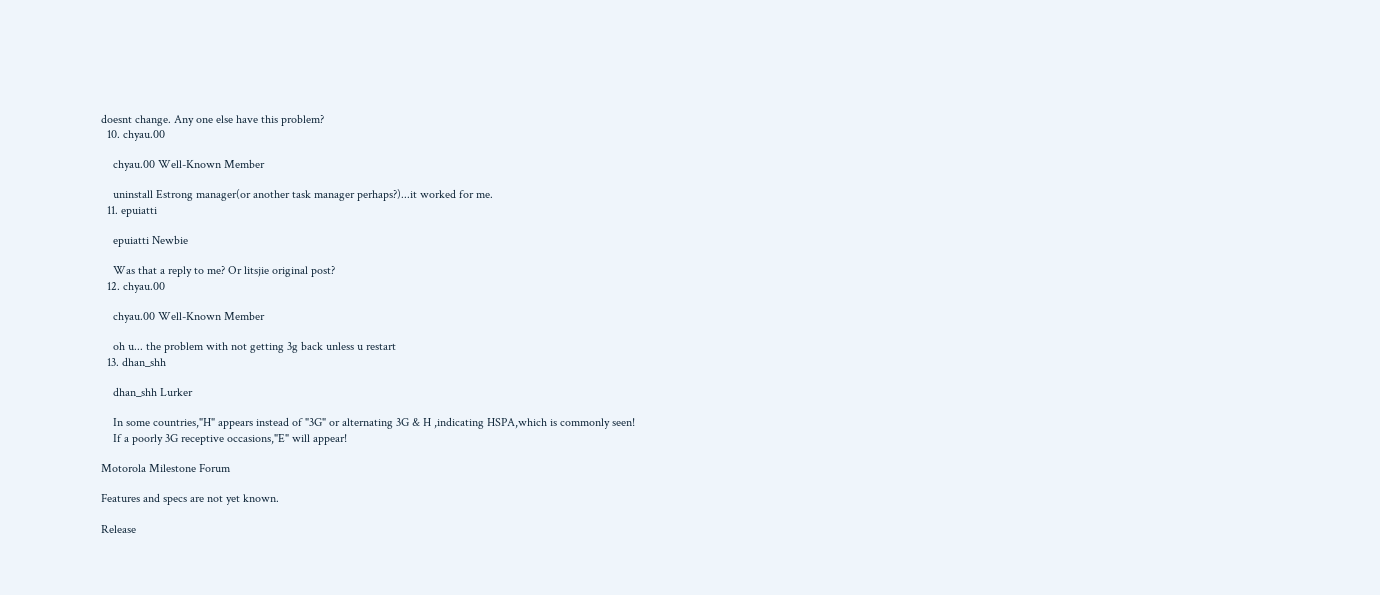doesnt change. Any one else have this problem?
  10. chyau.00

    chyau.00 Well-Known Member

    uninstall Estrong manager(or another task manager perhaps?)...it worked for me.
  11. epuiatti

    epuiatti Newbie

    Was that a reply to me? Or litsjie original post?
  12. chyau.00

    chyau.00 Well-Known Member

    oh u... the problem with not getting 3g back unless u restart
  13. dhan_shh

    dhan_shh Lurker

    In some countries,"H" appears instead of "3G" or alternating 3G & H ,indicating HSPA,which is commonly seen!
    If a poorly 3G receptive occasions,"E" will appear!

Motorola Milestone Forum

Features and specs are not yet known.

Release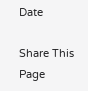Date

Share This Page